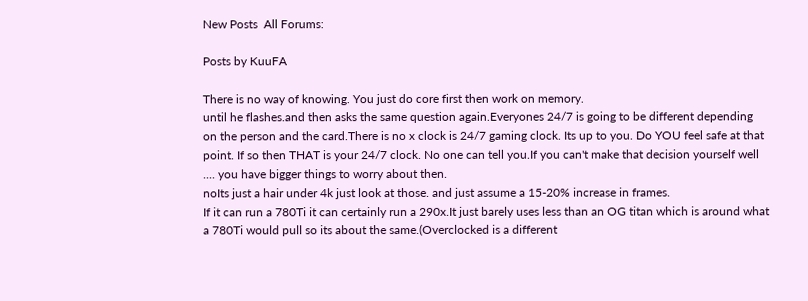New Posts  All Forums:

Posts by KuuFA

There is no way of knowing. You just do core first then work on memory.
until he flashes.and then asks the same question again.Everyones 24/7 is going to be different depending on the person and the card.There is no x clock is 24/7 gaming clock. Its up to you. Do YOU feel safe at that point. If so then THAT is your 24/7 clock. No one can tell you.If you can't make that decision yourself well .... you have bigger things to worry about then.
noIts just a hair under 4k just look at those. and just assume a 15-20% increase in frames.
If it can run a 780Ti it can certainly run a 290x.It just barely uses less than an OG titan which is around what a 780Ti would pull so its about the same.(Overclocked is a different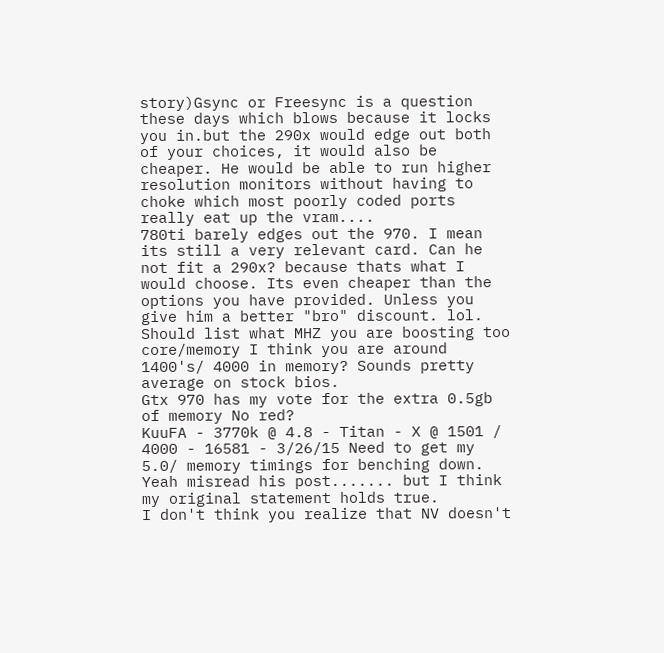story)Gsync or Freesync is a question these days which blows because it locks you in.but the 290x would edge out both of your choices, it would also be cheaper. He would be able to run higher resolution monitors without having to choke which most poorly coded ports really eat up the vram....
780ti barely edges out the 970. I mean its still a very relevant card. Can he not fit a 290x? because thats what I would choose. Its even cheaper than the options you have provided. Unless you give him a better "bro" discount. lol.
Should list what MHZ you are boosting too core/memory I think you are around 1400's/ 4000 in memory? Sounds pretty average on stock bios.
Gtx 970 has my vote for the extra 0.5gb of memory No red?
KuuFA - 3770k @ 4.8 - Titan - X @ 1501 / 4000 - 16581 - 3/26/15 Need to get my 5.0/ memory timings for benching down.
Yeah misread his post....... but I think my original statement holds true.
I don't think you realize that NV doesn't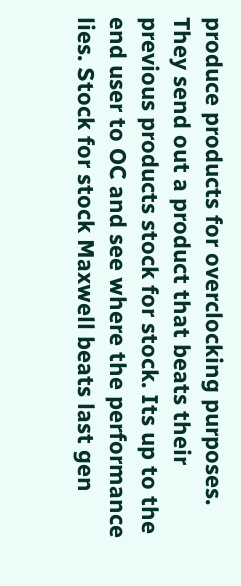produce products for overclocking purposes. They send out a product that beats their previous products stock for stock. Its up to the end user to OC and see where the performance lies. Stock for stock Maxwell beats last gen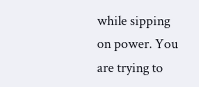while sipping on power. You are trying to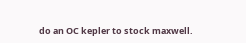do an OC kepler to stock maxwell.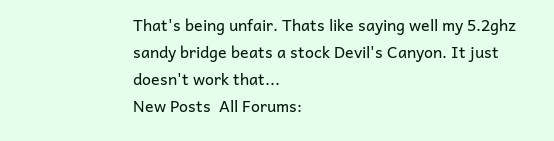That's being unfair. Thats like saying well my 5.2ghz sandy bridge beats a stock Devil's Canyon. It just doesn't work that...
New Posts  All Forums: